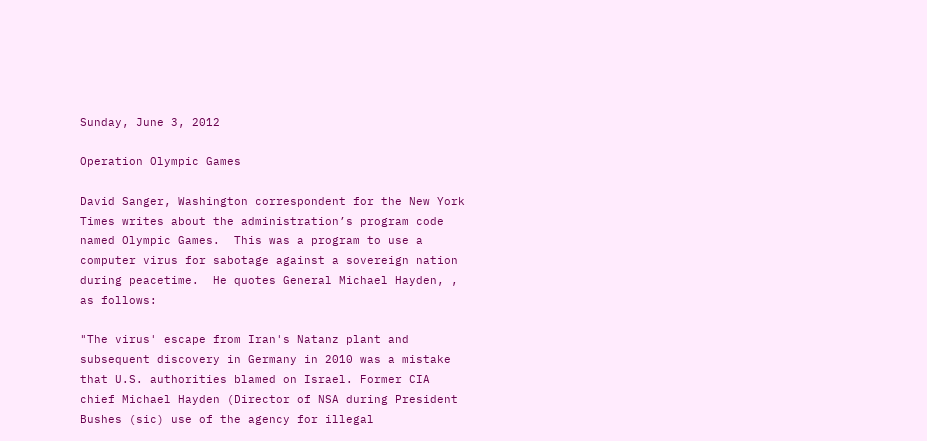Sunday, June 3, 2012

Operation Olympic Games

David Sanger, Washington correspondent for the New York Times writes about the administration’s program code named Olympic Games.  This was a program to use a computer virus for sabotage against a sovereign nation during peacetime.  He quotes General Michael Hayden, , as follows:

"The virus' escape from Iran's Natanz plant and subsequent discovery in Germany in 2010 was a mistake that U.S. authorities blamed on Israel. Former CIA chief Michael Hayden (Director of NSA during President Bushes (sic) use of the agency for illegal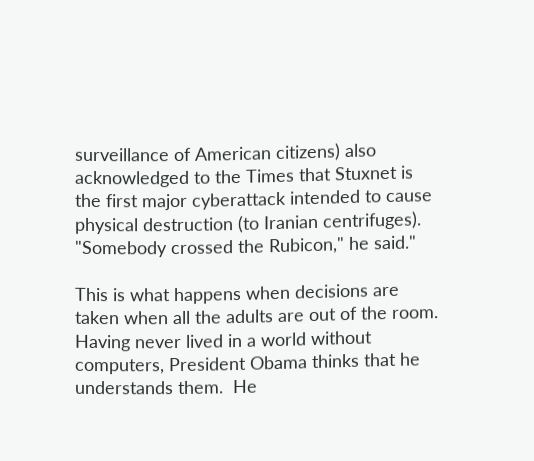surveillance of American citizens) also acknowledged to the Times that Stuxnet is the first major cyberattack intended to cause physical destruction (to Iranian centrifuges). "Somebody crossed the Rubicon," he said."

This is what happens when decisions are taken when all the adults are out of the room.  Having never lived in a world without computers, President Obama thinks that he understands them.  He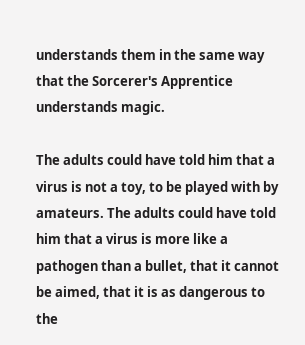understands them in the same way that the Sorcerer's Apprentice understands magic.

The adults could have told him that a virus is not a toy, to be played with by amateurs. The adults could have told him that a virus is more like a pathogen than a bullet, that it cannot be aimed, that it is as dangerous to the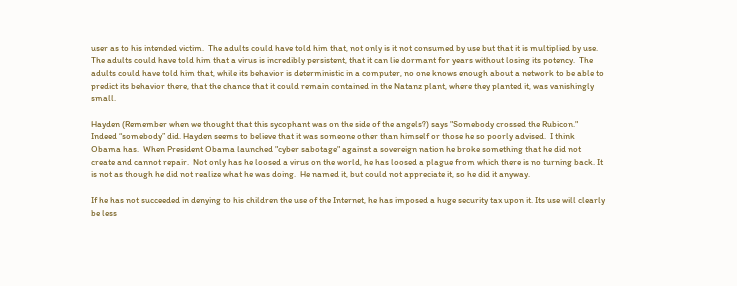user as to his intended victim.  The adults could have told him that, not only is it not consumed by use but that it is multiplied by use.  The adults could have told him that a virus is incredibly persistent, that it can lie dormant for years without losing its potency.  The adults could have told him that, while its behavior is deterministic in a computer, no one knows enough about a network to be able to predict its behavior there, that the chance that it could remain contained in the Natanz plant, where they planted it, was vanishingly small.

Hayden (Remember when we thought that this sycophant was on the side of the angels?) says "Somebody crossed the Rubicon." Indeed “somebody” did. Hayden seems to believe that it was someone other than himself or those he so poorly advised.  I think Obama has.  When President Obama launched "cyber sabotage" against a sovereign nation he broke something that he did not create and cannot repair.  Not only has he loosed a virus on the world, he has loosed a plague from which there is no turning back. It is not as though he did not realize what he was doing.  He named it, but could not appreciate it, so he did it anyway.

If he has not succeeded in denying to his children the use of the Internet, he has imposed a huge security tax upon it. Its use will clearly be less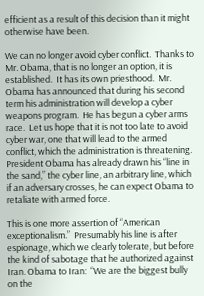efficient as a result of this decision than it might otherwise have been.

We can no longer avoid cyber conflict.  Thanks to Mr. Obama, that is no longer an option, it is established.  It has its own priesthood.  Mr. Obama has announced that during his second term his administration will develop a cyber weapons program.  He has begun a cyber arms race.  Let us hope that it is not too late to avoid cyber war, one that will lead to the armed conflict, which the administration is threatening.  President Obama has already drawn his “line in the sand,” the cyber line, an arbitrary line, which if an adversary crosses, he can expect Obama to retaliate with armed force.

This is one more assertion of “American exceptionalism.”  Presumably his line is after espionage, which we clearly tolerate, but before the kind of sabotage that he authorized against Iran. Obama to Iran:  “We are the biggest bully on the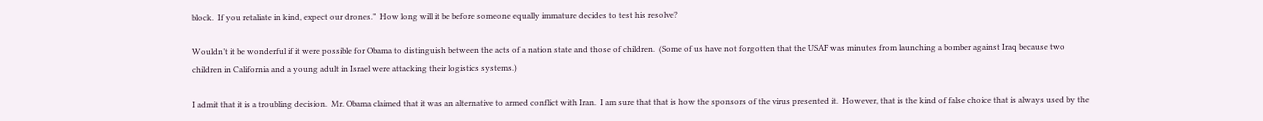block.  If you retaliate in kind, expect our drones.”  How long will it be before someone equally immature decides to test his resolve?

Wouldn’t it be wonderful if it were possible for Obama to distinguish between the acts of a nation state and those of children.  (Some of us have not forgotten that the USAF was minutes from launching a bomber against Iraq because two children in California and a young adult in Israel were attacking their logistics systems.)

I admit that it is a troubling decision.  Mr. Obama claimed that it was an alternative to armed conflict with Iran.  I am sure that that is how the sponsors of the virus presented it.  However, that is the kind of false choice that is always used by the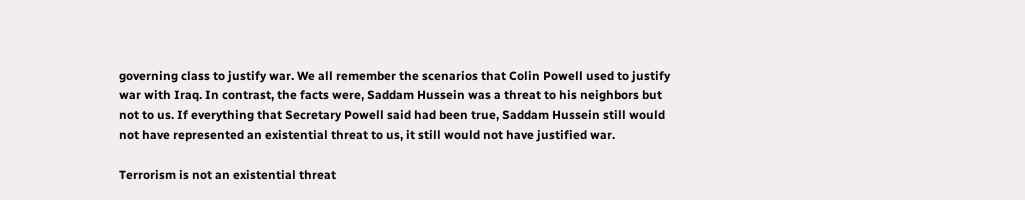governing class to justify war. We all remember the scenarios that Colin Powell used to justify war with Iraq. In contrast, the facts were, Saddam Hussein was a threat to his neighbors but not to us. If everything that Secretary Powell said had been true, Saddam Hussein still would not have represented an existential threat to us, it still would not have justified war.

Terrorism is not an existential threat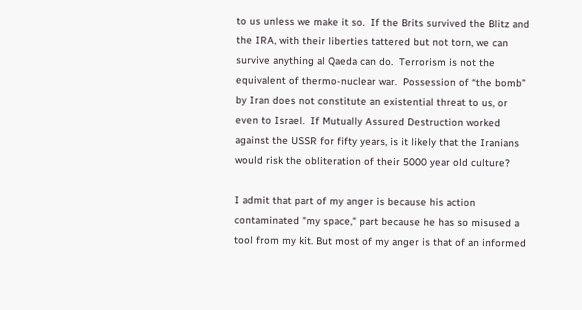to us unless we make it so.  If the Brits survived the Blitz and the IRA, with their liberties tattered but not torn, we can survive anything al Qaeda can do.  Terrorism is not the equivalent of thermo-nuclear war.  Possession of “the bomb” by Iran does not constitute an existential threat to us, or even to Israel.  If Mutually Assured Destruction worked against the USSR for fifty years, is it likely that the Iranians would risk the obliteration of their 5000 year old culture?

I admit that part of my anger is because his action contaminated "my space," part because he has so misused a tool from my kit. But most of my anger is that of an informed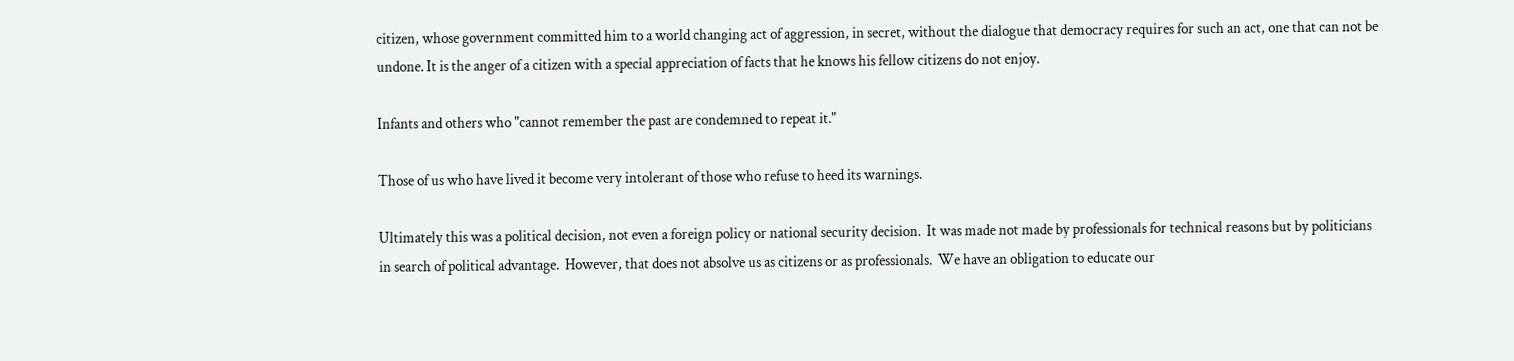citizen, whose government committed him to a world changing act of aggression, in secret, without the dialogue that democracy requires for such an act, one that can not be undone. It is the anger of a citizen with a special appreciation of facts that he knows his fellow citizens do not enjoy.

Infants and others who "cannot remember the past are condemned to repeat it."

Those of us who have lived it become very intolerant of those who refuse to heed its warnings.

Ultimately this was a political decision, not even a foreign policy or national security decision.  It was made not made by professionals for technical reasons but by politicians in search of political advantage.  However, that does not absolve us as citizens or as professionals.  We have an obligation to educate our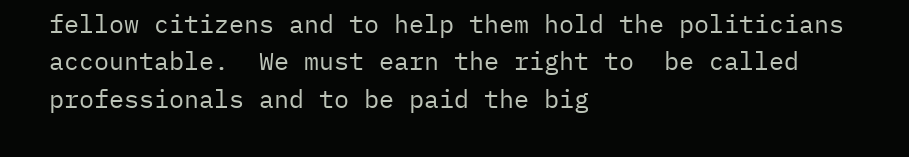fellow citizens and to help them hold the politicians accountable.  We must earn the right to  be called professionals and to be paid the big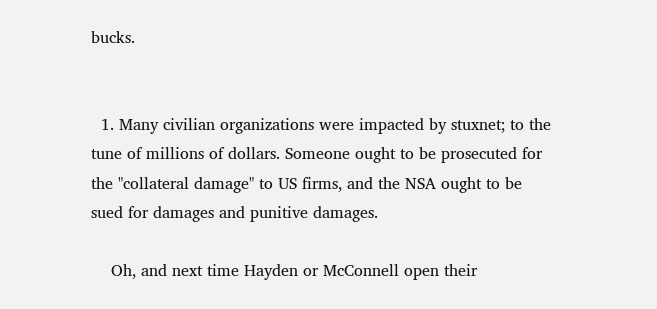bucks.


  1. Many civilian organizations were impacted by stuxnet; to the tune of millions of dollars. Someone ought to be prosecuted for the "collateral damage" to US firms, and the NSA ought to be sued for damages and punitive damages.

    Oh, and next time Hayden or McConnell open their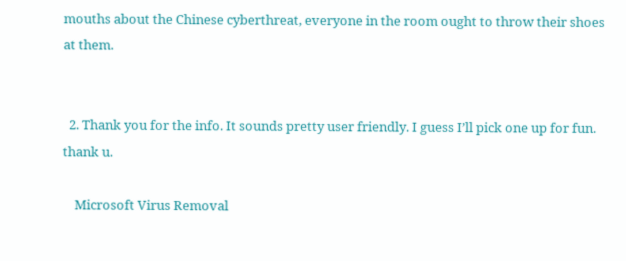mouths about the Chinese cyberthreat, everyone in the room ought to throw their shoes at them.


  2. Thank you for the info. It sounds pretty user friendly. I guess I’ll pick one up for fun. thank u.

    Microsoft Virus Removal